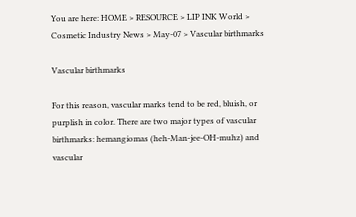You are here: HOME > RESOURCE > LIP INK World > Cosmetic Industry News > May-07 > Vascular birthmarks

Vascular birthmarks

For this reason, vascular marks tend to be red, bluish, or purplish in color. There are two major types of vascular birthmarks: hemangiomas (heh-Man-jee-OH-muhz) and vascular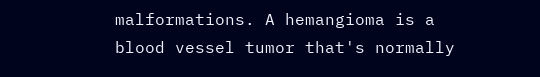malformations. A hemangioma is a blood vessel tumor that's normally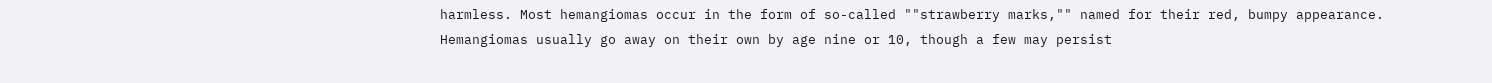harmless. Most hemangiomas occur in the form of so-called ""strawberry marks,"" named for their red, bumpy appearance. Hemangiomas usually go away on their own by age nine or 10, though a few may persist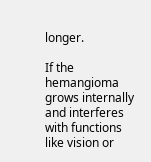longer.

If the hemangioma grows internally and interferes with functions like vision or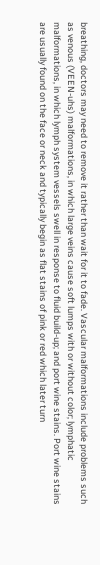breathing, doctors may need to remove it rather than wait for it to fade. Vascular malformations include problems such as venous (VEEN-uhs) malformations, in which large veins cause soft lumps with or without color; lymphatic malformations, in which lymph system vessels swell in response to fluid build-up; and port wine stains. Port wine stains are usually found on the face or neck and typically begin as flat stains of pink or red which later turn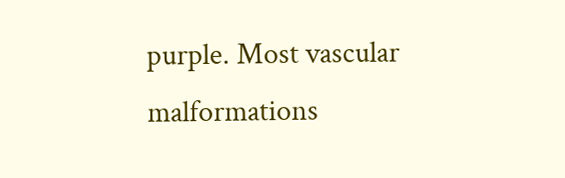purple. Most vascular malformations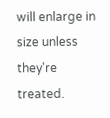will enlarge in size unless they're treated.